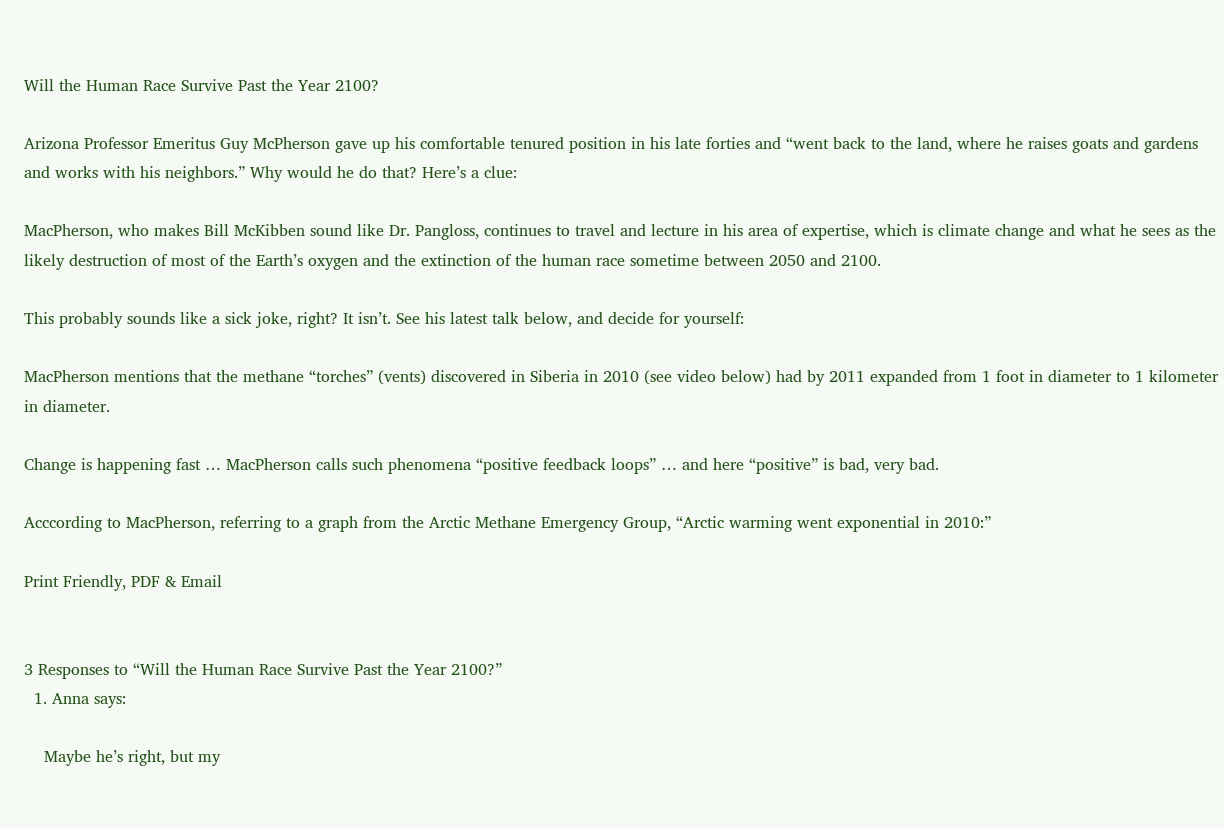Will the Human Race Survive Past the Year 2100?

Arizona Professor Emeritus Guy McPherson gave up his comfortable tenured position in his late forties and “went back to the land, where he raises goats and gardens and works with his neighbors.” Why would he do that? Here’s a clue:

MacPherson, who makes Bill McKibben sound like Dr. Pangloss, continues to travel and lecture in his area of expertise, which is climate change and what he sees as the likely destruction of most of the Earth’s oxygen and the extinction of the human race sometime between 2050 and 2100.

This probably sounds like a sick joke, right? It isn’t. See his latest talk below, and decide for yourself:

MacPherson mentions that the methane “torches” (vents) discovered in Siberia in 2010 (see video below) had by 2011 expanded from 1 foot in diameter to 1 kilometer in diameter.

Change is happening fast … MacPherson calls such phenomena “positive feedback loops” … and here “positive” is bad, very bad.

Acccording to MacPherson, referring to a graph from the Arctic Methane Emergency Group, “Arctic warming went exponential in 2010:”

Print Friendly, PDF & Email


3 Responses to “Will the Human Race Survive Past the Year 2100?”
  1. Anna says:

    Maybe he’s right, but my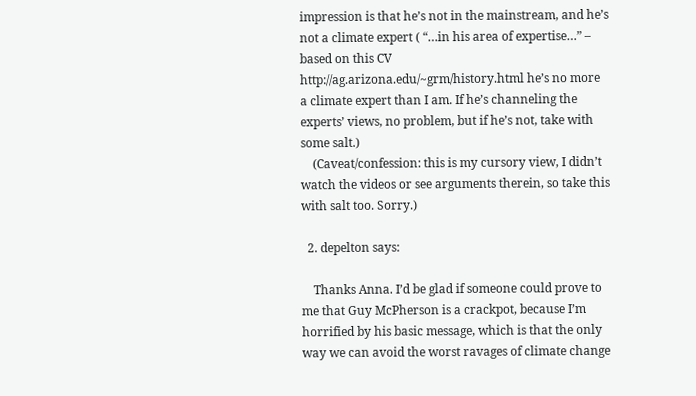impression is that he’s not in the mainstream, and he’s not a climate expert ( “…in his area of expertise…” – based on this CV http://ag.arizona.edu/~grm/history.html he’s no more a climate expert than I am. If he’s channeling the experts’ views, no problem, but if he’s not, take with some salt.)
    (Caveat/confession: this is my cursory view, I didn’t watch the videos or see arguments therein, so take this with salt too. Sorry.)

  2. depelton says:

    Thanks Anna. I’d be glad if someone could prove to me that Guy McPherson is a crackpot, because I’m horrified by his basic message, which is that the only way we can avoid the worst ravages of climate change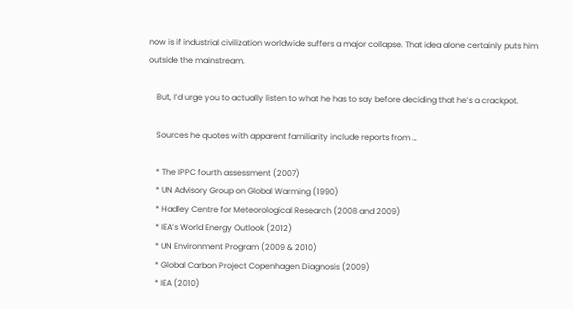now is if industrial civilization worldwide suffers a major collapse. That idea alone certainly puts him outside the mainstream.

    But, I’d urge you to actually listen to what he has to say before deciding that he’s a crackpot.

    Sources he quotes with apparent familiarity include reports from …

    * The IPPC fourth assessment (2007)
    * UN Advisory Group on Global Warming (1990)
    * Hadley Centre for Meteorological Research (2008 and 2009)
    * IEA’s World Energy Outlook (2012)
    * UN Environment Program (2009 & 2010)
    * Global Carbon Project Copenhagen Diagnosis (2009)
    * IEA (2010)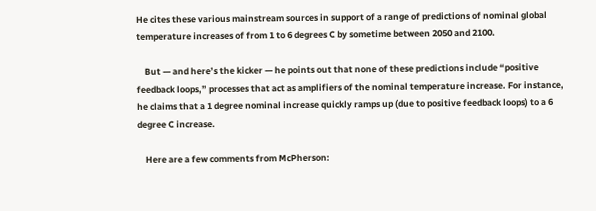He cites these various mainstream sources in support of a range of predictions of nominal global temperature increases of from 1 to 6 degrees C by sometime between 2050 and 2100.

    But — and here’s the kicker — he points out that none of these predictions include “positive feedback loops,” processes that act as amplifiers of the nominal temperature increase. For instance, he claims that a 1 degree nominal increase quickly ramps up (due to positive feedback loops) to a 6 degree C increase.

    Here are a few comments from McPherson: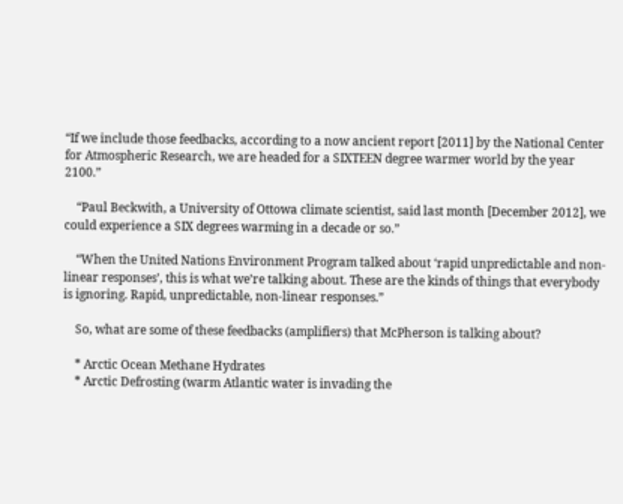“If we include those feedbacks, according to a now ancient report [2011] by the National Center for Atmospheric Research, we are headed for a SIXTEEN degree warmer world by the year 2100.”

    “Paul Beckwith, a University of Ottowa climate scientist, said last month [December 2012], we could experience a SIX degrees warming in a decade or so.”

    “When the United Nations Environment Program talked about ‘rapid unpredictable and non-linear responses’, this is what we’re talking about. These are the kinds of things that everybody is ignoring. Rapid, unpredictable, non-linear responses.”

    So, what are some of these feedbacks (amplifiers) that McPherson is talking about?

    * Arctic Ocean Methane Hydrates
    * Arctic Defrosting (warm Atlantic water is invading the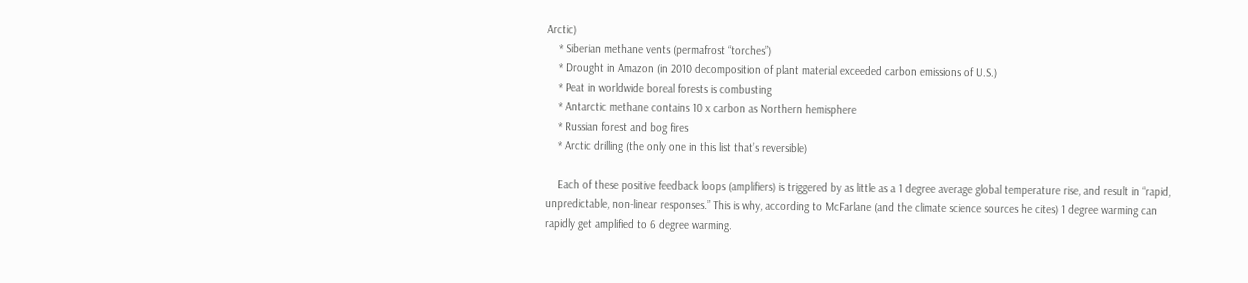Arctic)
    * Siberian methane vents (permafrost “torches”)
    * Drought in Amazon (in 2010 decomposition of plant material exceeded carbon emissions of U.S.)
    * Peat in worldwide boreal forests is combusting
    * Antarctic methane contains 10 x carbon as Northern hemisphere
    * Russian forest and bog fires
    * Arctic drilling (the only one in this list that’s reversible)

    Each of these positive feedback loops (amplifiers) is triggered by as little as a 1 degree average global temperature rise, and result in “rapid, unpredictable, non-linear responses.” This is why, according to McFarlane (and the climate science sources he cites) 1 degree warming can rapidly get amplified to 6 degree warming.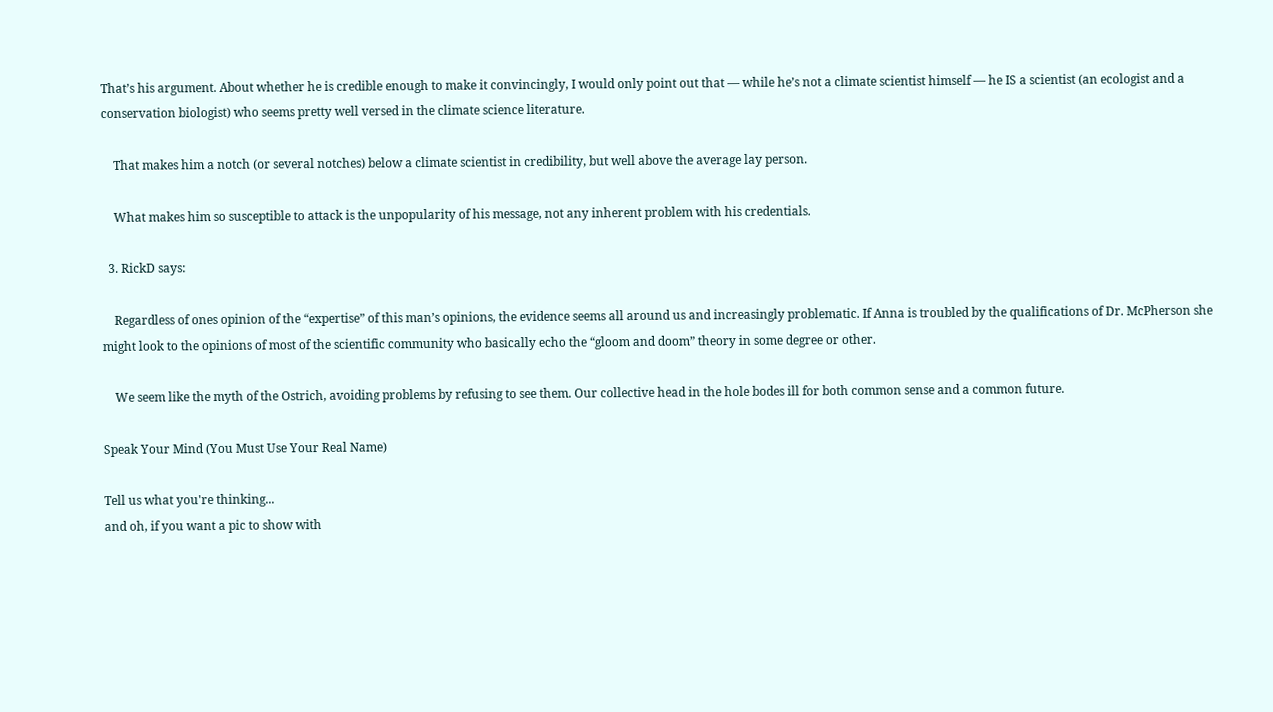That’s his argument. About whether he is credible enough to make it convincingly, I would only point out that — while he’s not a climate scientist himself — he IS a scientist (an ecologist and a conservation biologist) who seems pretty well versed in the climate science literature.

    That makes him a notch (or several notches) below a climate scientist in credibility, but well above the average lay person.

    What makes him so susceptible to attack is the unpopularity of his message, not any inherent problem with his credentials.

  3. RickD says:

    Regardless of ones opinion of the “expertise” of this man’s opinions, the evidence seems all around us and increasingly problematic. If Anna is troubled by the qualifications of Dr. McPherson she might look to the opinions of most of the scientific community who basically echo the “gloom and doom” theory in some degree or other.

    We seem like the myth of the Ostrich, avoiding problems by refusing to see them. Our collective head in the hole bodes ill for both common sense and a common future.

Speak Your Mind (You Must Use Your Real Name)

Tell us what you're thinking...
and oh, if you want a pic to show with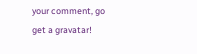your comment, go get a gravatar!